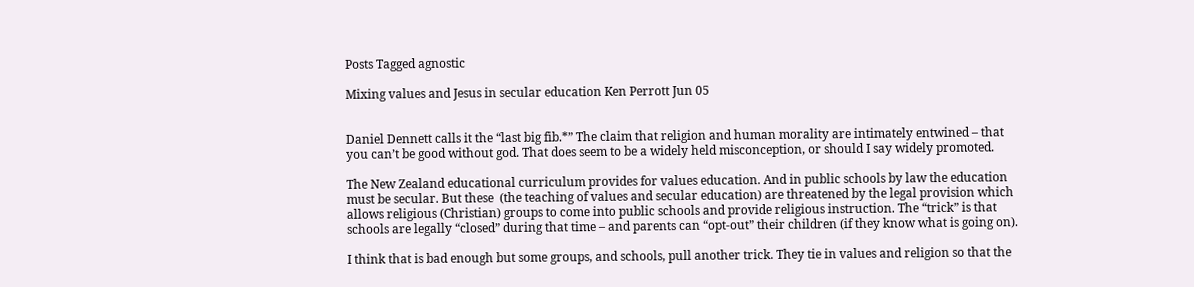Posts Tagged agnostic

Mixing values and Jesus in secular education Ken Perrott Jun 05


Daniel Dennett calls it the “last big fib.*” The claim that religion and human morality are intimately entwined – that you can’t be good without god. That does seem to be a widely held misconception, or should I say widely promoted.

The New Zealand educational curriculum provides for values education. And in public schools by law the education must be secular. But these  (the teaching of values and secular education) are threatened by the legal provision which allows religious (Christian) groups to come into public schools and provide religious instruction. The “trick” is that schools are legally “closed” during that time – and parents can “opt-out” their children (if they know what is going on).

I think that is bad enough but some groups, and schools, pull another trick. They tie in values and religion so that the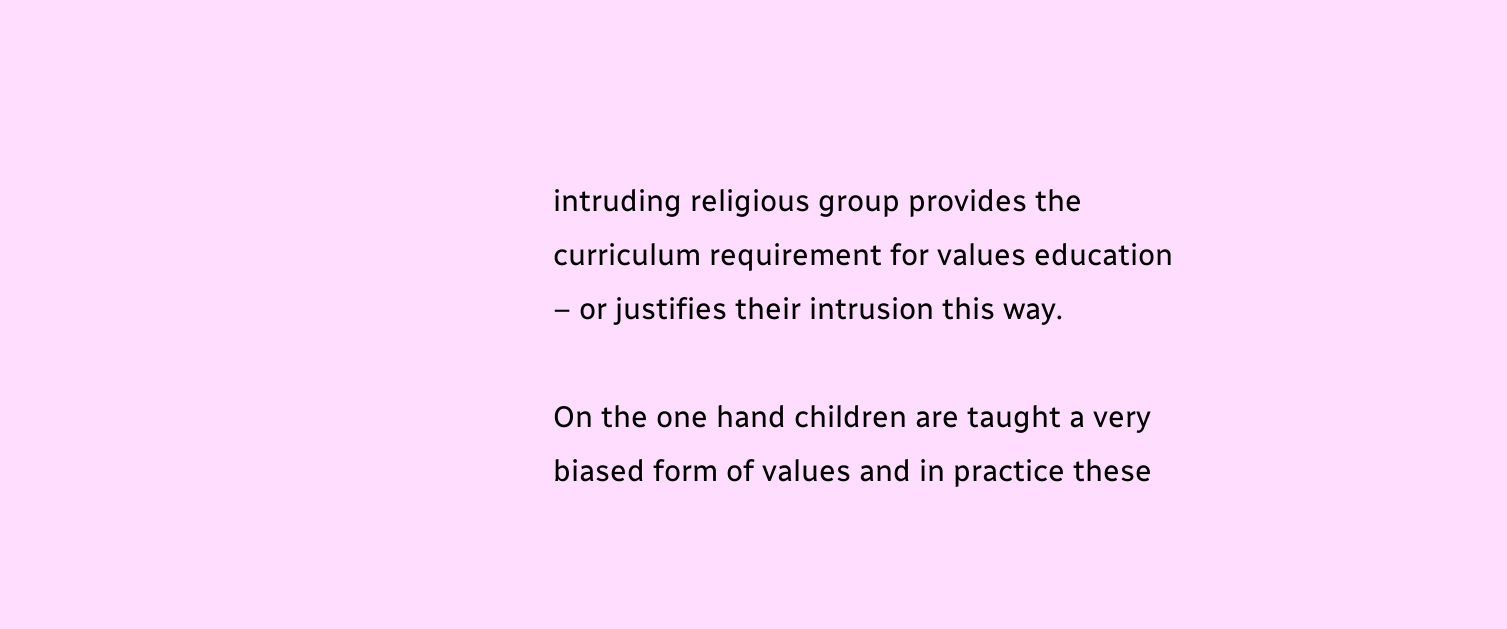intruding religious group provides the curriculum requirement for values education – or justifies their intrusion this way.

On the one hand children are taught a very biased form of values and in practice these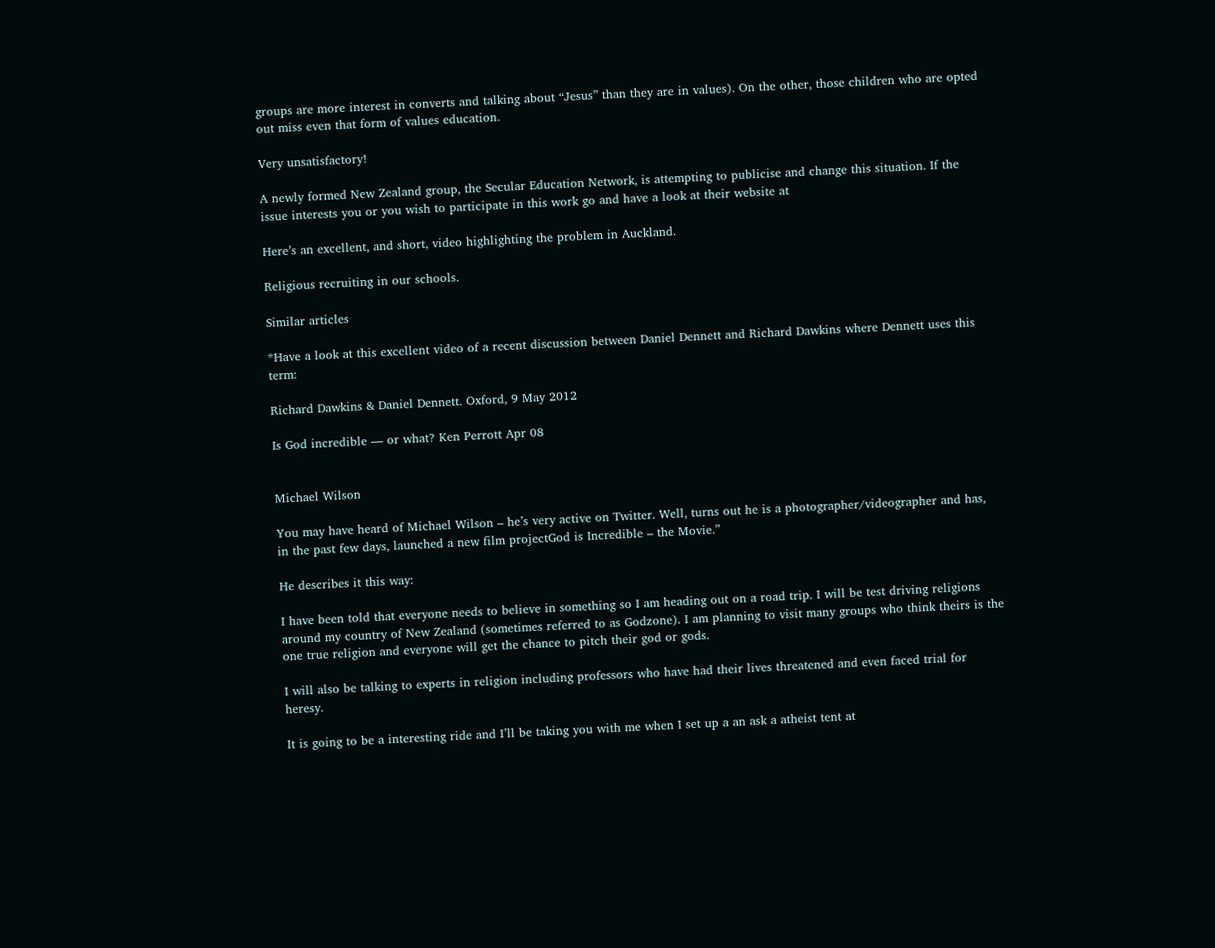groups are more interest in converts and talking about “Jesus” than they are in values). On the other, those children who are opted out miss even that form of values education.

Very unsatisfactory!

A newly formed New Zealand group, the Secular Education Network, is attempting to publicise and change this situation. If the issue interests you or you wish to participate in this work go and have a look at their website at

Here’s an excellent, and short, video highlighting the problem in Auckland.

Religious recruiting in our schools.

Similar articles

*Have a look at this excellent video of a recent discussion between Daniel Dennett and Richard Dawkins where Dennett uses this term:

Richard Dawkins & Daniel Dennett. Oxford, 9 May 2012

Is God incredible — or what? Ken Perrott Apr 08


Michael Wilson

You may have heard of Michael Wilson – he’s very active on Twitter. Well, turns out he is a photographer/videographer and has, in the past few days, launched a new film projectGod is Incredible – the Movie.”

He describes it this way:

I have been told that everyone needs to believe in something so I am heading out on a road trip. I will be test driving religions around my country of New Zealand (sometimes referred to as Godzone). I am planning to visit many groups who think theirs is the one true religion and everyone will get the chance to pitch their god or gods.

I will also be talking to experts in religion including professors who have had their lives threatened and even faced trial for heresy.

It is going to be a interesting ride and I’ll be taking you with me when I set up a an ask a atheist tent at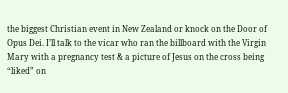the biggest Christian event in New Zealand or knock on the Door of Opus Dei. I’ll talk to the vicar who ran the billboard with the Virgin Mary with a pregnancy test & a picture of Jesus on the cross being “liked” on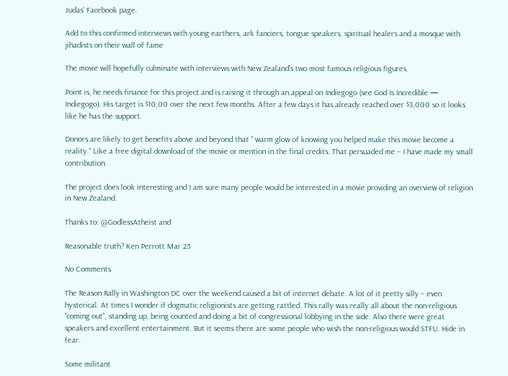Judas’ Facebook page.

Add to this confirmed interviews with young earthers, ark fanciers, tongue speakers, spiritual healers and a mosque with jihadists on their wall of fame

The movie will hopefully culminate with interviews with New Zealand’s two most famous religious figures.

Point is, he needs finance for this project and is raising it through an appeal on Indiegogo (see God Is Incredible — Indiegogo). His target is $10,00 over the next few months. After a few days it has already reached over $3,000 so it looks like he has the support.

Donors are likely to get benefits above and beyond that ” warm glow of knowing you helped make this movie become a reality.” Like a free digital download of the movie or mention in the final credits. That persuaded me – I have made my small contribution.

The project does look interesting and I am sure many people would be interested in a movie providing an overview of religion in New Zealand.

Thanks to: @GodlessAtheist and

Reasonable truth? Ken Perrott Mar 25

No Comments

The Reason Rally in Washington DC over the weekend caused a bit of internet debate. A lot of it pretty silly – even hysterical. At times I wonder if dogmatic religionists are getting rattled. This rally was really all about the non-religious “coming out”, standing up, being counted and doing a bit of congressional lobbying in the side. Also there were great speakers and excellent entertainment. But it seems there are some people who wish the non-religious would STFU. Hide in fear.

Some militant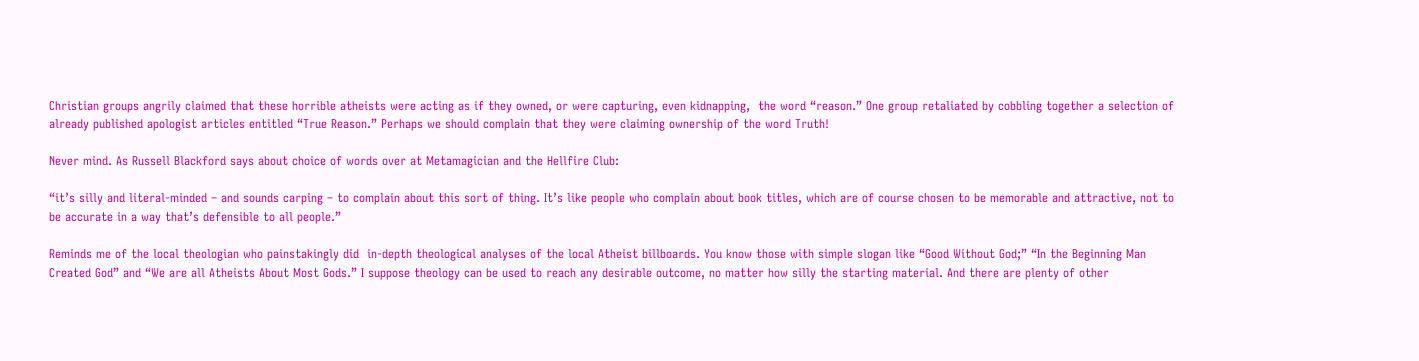Christian groups angrily claimed that these horrible atheists were acting as if they owned, or were capturing, even kidnapping,  the word “reason.” One group retaliated by cobbling together a selection of already published apologist articles entitled “True Reason.” Perhaps we should complain that they were claiming ownership of the word Truth!

Never mind. As Russell Blackford says about choice of words over at Metamagician and the Hellfire Club:

“it’s silly and literal-minded – and sounds carping – to complain about this sort of thing. It’s like people who complain about book titles, which are of course chosen to be memorable and attractive, not to be accurate in a way that’s defensible to all people.”

Reminds me of the local theologian who painstakingly did  in-depth theological analyses of the local Atheist billboards. You know those with simple slogan like “Good Without God;” “In the Beginning Man Created God” and “We are all Atheists About Most Gods.” I suppose theology can be used to reach any desirable outcome, no matter how silly the starting material. And there are plenty of other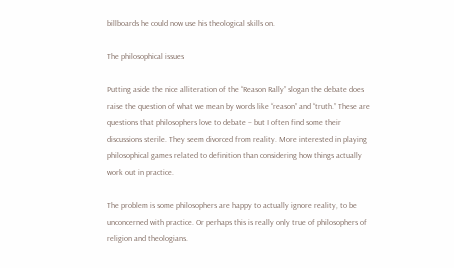billboards he could now use his theological skills on.

The philosophical issues

Putting aside the nice alliteration of the “Reason Rally” slogan the debate does raise the question of what we mean by words like “reason” and “truth.” These are questions that philosophers love to debate – but I often find some their discussions sterile. They seem divorced from reality. More interested in playing philosophical games related to definition than considering how things actually work out in practice.

The problem is some philosophers are happy to actually ignore reality, to be unconcerned with practice. Or perhaps this is really only true of philosophers of religion and theologians.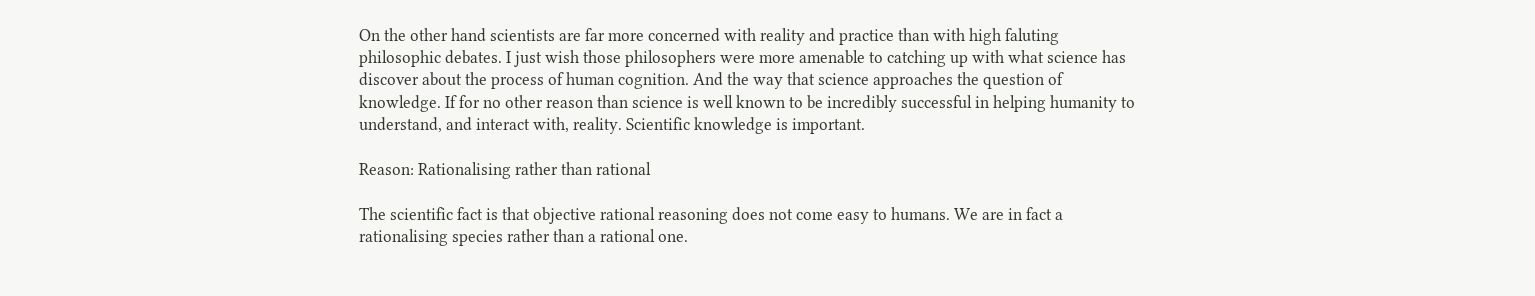On the other hand scientists are far more concerned with reality and practice than with high faluting philosophic debates. I just wish those philosophers were more amenable to catching up with what science has discover about the process of human cognition. And the way that science approaches the question of knowledge. If for no other reason than science is well known to be incredibly successful in helping humanity to understand, and interact with, reality. Scientific knowledge is important.

Reason: Rationalising rather than rational

The scientific fact is that objective rational reasoning does not come easy to humans. We are in fact a rationalising species rather than a rational one.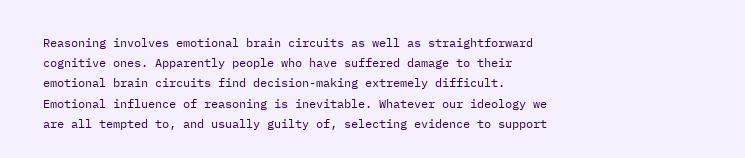Reasoning involves emotional brain circuits as well as straightforward cognitive ones. Apparently people who have suffered damage to their emotional brain circuits find decision-making extremely difficult. Emotional influence of reasoning is inevitable. Whatever our ideology we are all tempted to, and usually guilty of, selecting evidence to support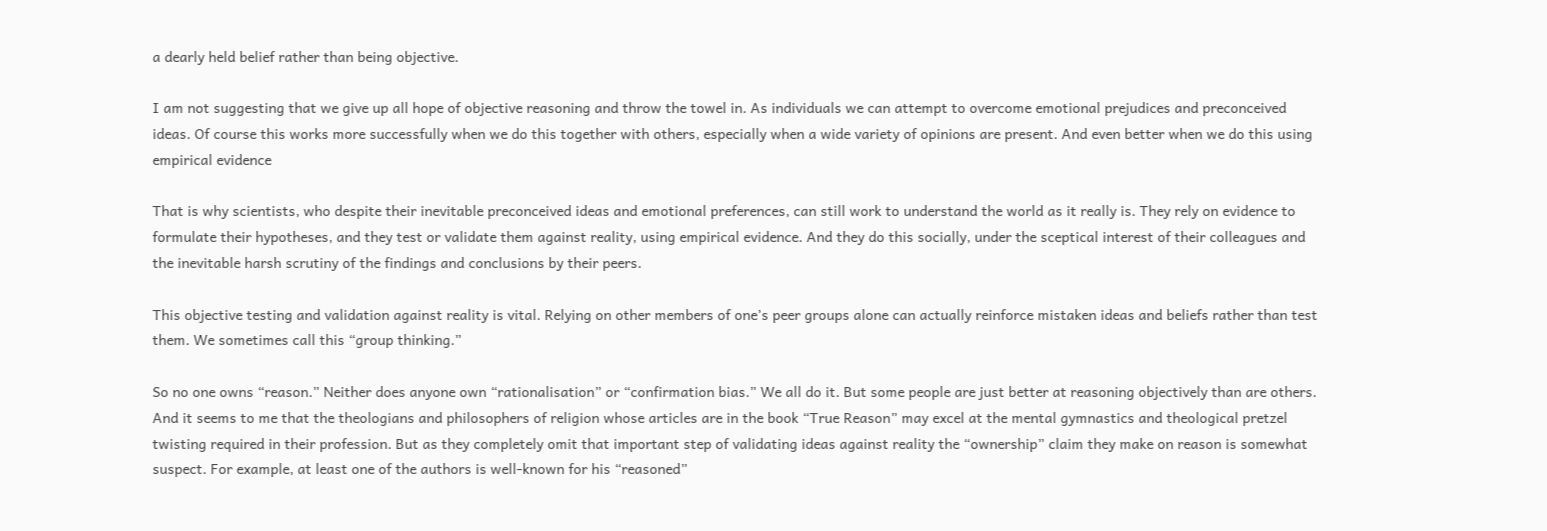a dearly held belief rather than being objective.

I am not suggesting that we give up all hope of objective reasoning and throw the towel in. As individuals we can attempt to overcome emotional prejudices and preconceived ideas. Of course this works more successfully when we do this together with others, especially when a wide variety of opinions are present. And even better when we do this using empirical evidence

That is why scientists, who despite their inevitable preconceived ideas and emotional preferences, can still work to understand the world as it really is. They rely on evidence to formulate their hypotheses, and they test or validate them against reality, using empirical evidence. And they do this socially, under the sceptical interest of their colleagues and the inevitable harsh scrutiny of the findings and conclusions by their peers.

This objective testing and validation against reality is vital. Relying on other members of one’s peer groups alone can actually reinforce mistaken ideas and beliefs rather than test them. We sometimes call this “group thinking.”

So no one owns “reason.” Neither does anyone own “rationalisation” or “confirmation bias.” We all do it. But some people are just better at reasoning objectively than are others. And it seems to me that the theologians and philosophers of religion whose articles are in the book “True Reason” may excel at the mental gymnastics and theological pretzel twisting required in their profession. But as they completely omit that important step of validating ideas against reality the “ownership” claim they make on reason is somewhat suspect. For example, at least one of the authors is well-known for his “reasoned”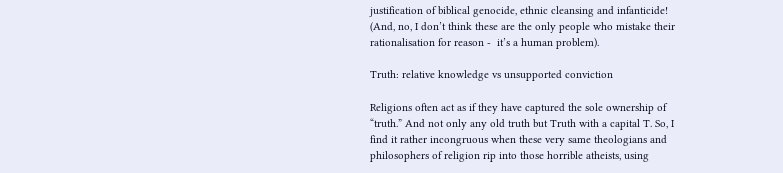justification of biblical genocide, ethnic cleansing and infanticide! (And, no, I don’t think these are the only people who mistake their rationalisation for reason -  it’s a human problem).

Truth: relative knowledge vs unsupported conviction

Religions often act as if they have captured the sole ownership of “truth.” And not only any old truth but Truth with a capital T. So, I find it rather incongruous when these very same theologians and philosophers of religion rip into those horrible atheists, using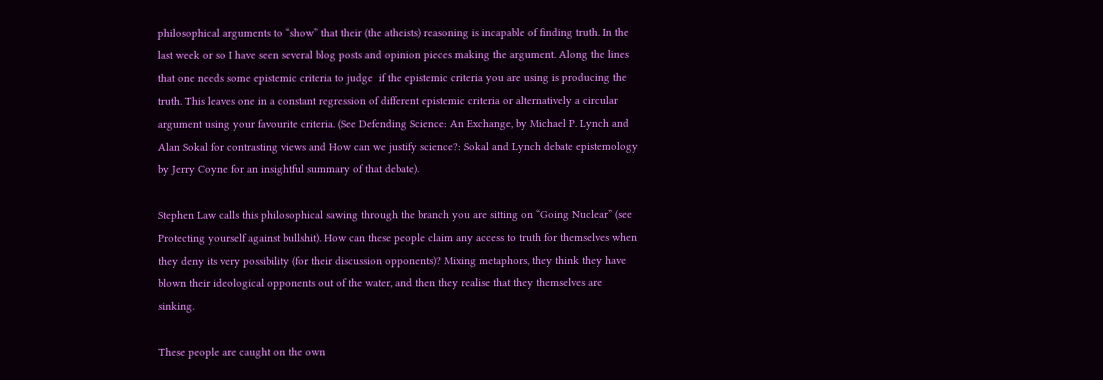philosophical arguments to “show” that their (the atheists) reasoning is incapable of finding truth. In the last week or so I have seen several blog posts and opinion pieces making the argument. Along the lines that one needs some epistemic criteria to judge  if the epistemic criteria you are using is producing the truth. This leaves one in a constant regression of different epistemic criteria or alternatively a circular argument using your favourite criteria. (See Defending Science: An Exchange, by Michael P. Lynch and Alan Sokal for contrasting views and How can we justify science?: Sokal and Lynch debate epistemology by Jerry Coyne for an insightful summary of that debate).

Stephen Law calls this philosophical sawing through the branch you are sitting on “Going Nuclear” (see Protecting yourself against bullshit). How can these people claim any access to truth for themselves when they deny its very possibility (for their discussion opponents)? Mixing metaphors, they think they have blown their ideological opponents out of the water, and then they realise that they themselves are sinking.

These people are caught on the own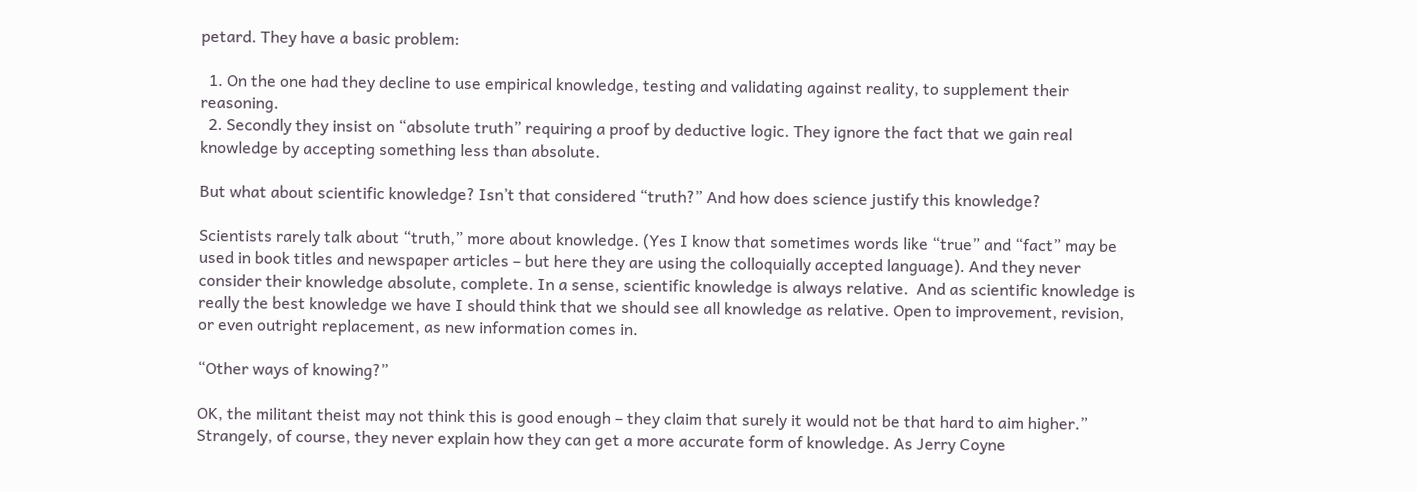petard. They have a basic problem:

  1. On the one had they decline to use empirical knowledge, testing and validating against reality, to supplement their reasoning.
  2. Secondly they insist on “absolute truth” requiring a proof by deductive logic. They ignore the fact that we gain real knowledge by accepting something less than absolute.

But what about scientific knowledge? Isn’t that considered “truth?” And how does science justify this knowledge?

Scientists rarely talk about “truth,” more about knowledge. (Yes I know that sometimes words like “true” and “fact” may be used in book titles and newspaper articles – but here they are using the colloquially accepted language). And they never consider their knowledge absolute, complete. In a sense, scientific knowledge is always relative.  And as scientific knowledge is really the best knowledge we have I should think that we should see all knowledge as relative. Open to improvement, revision, or even outright replacement, as new information comes in.

“Other ways of knowing?”

OK, the militant theist may not think this is good enough – they claim that surely it would not be that hard to aim higher.” Strangely, of course, they never explain how they can get a more accurate form of knowledge. As Jerry Coyne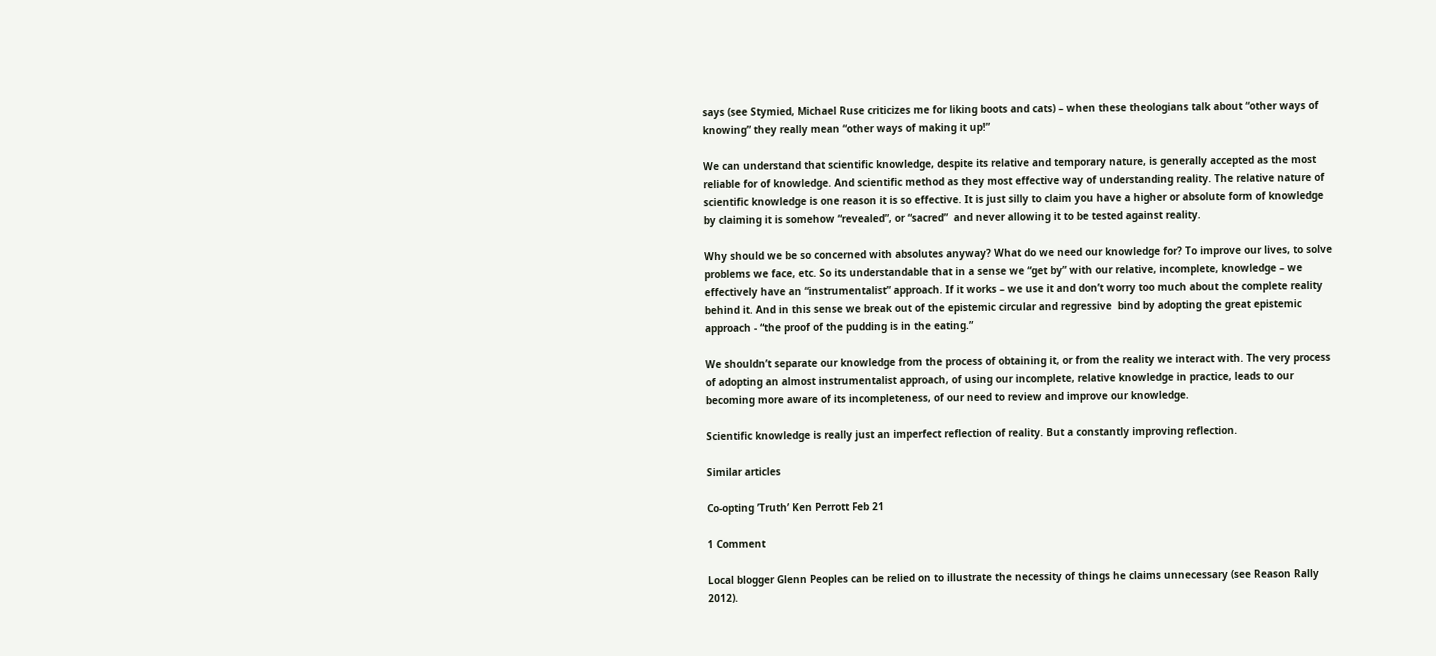says (see Stymied, Michael Ruse criticizes me for liking boots and cats) – when these theologians talk about “other ways of knowing” they really mean “other ways of making it up!”

We can understand that scientific knowledge, despite its relative and temporary nature, is generally accepted as the most reliable for of knowledge. And scientific method as they most effective way of understanding reality. The relative nature of scientific knowledge is one reason it is so effective. It is just silly to claim you have a higher or absolute form of knowledge by claiming it is somehow “revealed”, or “sacred”  and never allowing it to be tested against reality.

Why should we be so concerned with absolutes anyway? What do we need our knowledge for? To improve our lives, to solve problems we face, etc. So its understandable that in a sense we “get by” with our relative, incomplete, knowledge – we effectively have an “instrumentalist” approach. If it works – we use it and don’t worry too much about the complete reality behind it. And in this sense we break out of the epistemic circular and regressive  bind by adopting the great epistemic approach - “the proof of the pudding is in the eating.”

We shouldn’t separate our knowledge from the process of obtaining it, or from the reality we interact with. The very process of adopting an almost instrumentalist approach, of using our incomplete, relative knowledge in practice, leads to our becoming more aware of its incompleteness, of our need to review and improve our knowledge.

Scientific knowledge is really just an imperfect reflection of reality. But a constantly improving reflection.

Similar articles

Co-opting ’Truth’ Ken Perrott Feb 21

1 Comment

Local blogger Glenn Peoples can be relied on to illustrate the necessity of things he claims unnecessary (see Reason Rally 2012).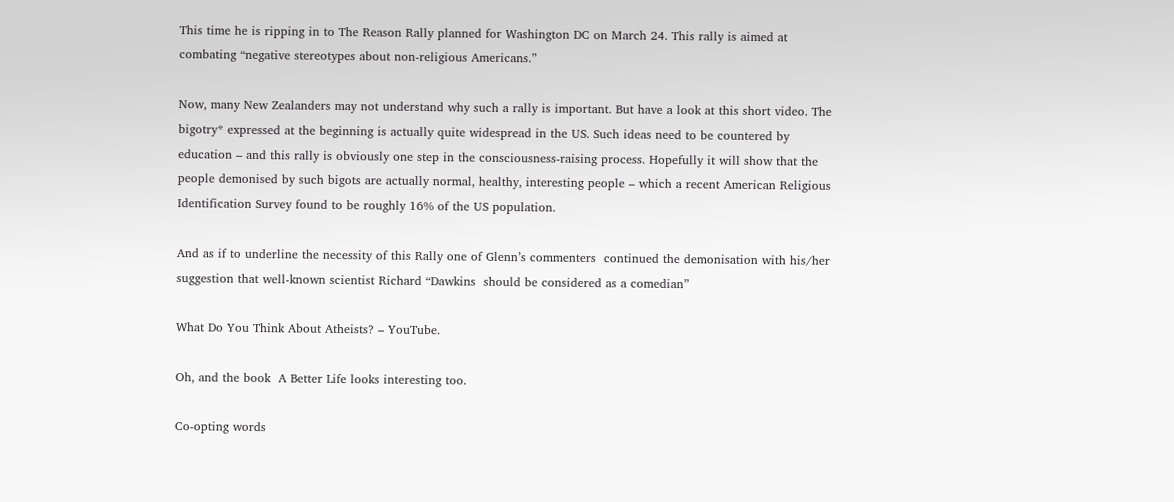This time he is ripping in to The Reason Rally planned for Washington DC on March 24. This rally is aimed at combating “negative stereotypes about non-religious Americans.”

Now, many New Zealanders may not understand why such a rally is important. But have a look at this short video. The bigotry* expressed at the beginning is actually quite widespread in the US. Such ideas need to be countered by education – and this rally is obviously one step in the consciousness-raising process. Hopefully it will show that the people demonised by such bigots are actually normal, healthy, interesting people – which a recent American Religious Identification Survey found to be roughly 16% of the US population.

And as if to underline the necessity of this Rally one of Glenn’s commenters  continued the demonisation with his/her suggestion that well-known scientist Richard “Dawkins  should be considered as a comedian”

What Do You Think About Atheists? – YouTube.

Oh, and the book  A Better Life looks interesting too.

Co-opting words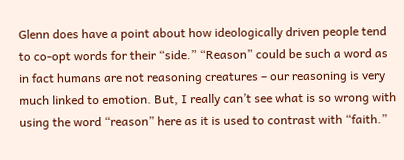Glenn does have a point about how ideologically driven people tend to co-opt words for their “side.” “Reason” could be such a word as in fact humans are not reasoning creatures – our reasoning is very much linked to emotion. But, I really can’t see what is so wrong with using the word “reason” here as it is used to contrast with “faith.”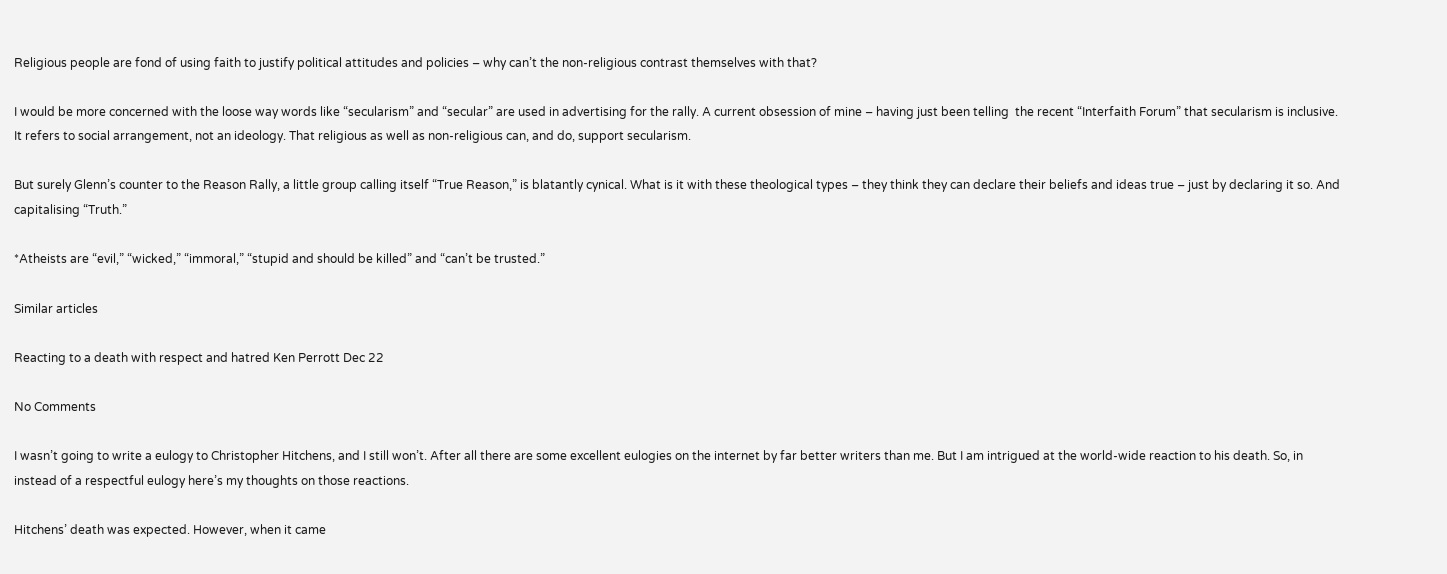Religious people are fond of using faith to justify political attitudes and policies – why can’t the non-religious contrast themselves with that?

I would be more concerned with the loose way words like “secularism” and “secular” are used in advertising for the rally. A current obsession of mine – having just been telling  the recent “Interfaith Forum” that secularism is inclusive. It refers to social arrangement, not an ideology. That religious as well as non-religious can, and do, support secularism.

But surely Glenn’s counter to the Reason Rally, a little group calling itself “True Reason,” is blatantly cynical. What is it with these theological types – they think they can declare their beliefs and ideas true – just by declaring it so. And capitalising “Truth.”

*Atheists are “evil,” “wicked,” “immoral,” “stupid and should be killed” and “can’t be trusted.”

Similar articles

Reacting to a death with respect and hatred Ken Perrott Dec 22

No Comments

I wasn’t going to write a eulogy to Christopher Hitchens, and I still won’t. After all there are some excellent eulogies on the internet by far better writers than me. But I am intrigued at the world-wide reaction to his death. So, in instead of a respectful eulogy here’s my thoughts on those reactions.

Hitchens’ death was expected. However, when it came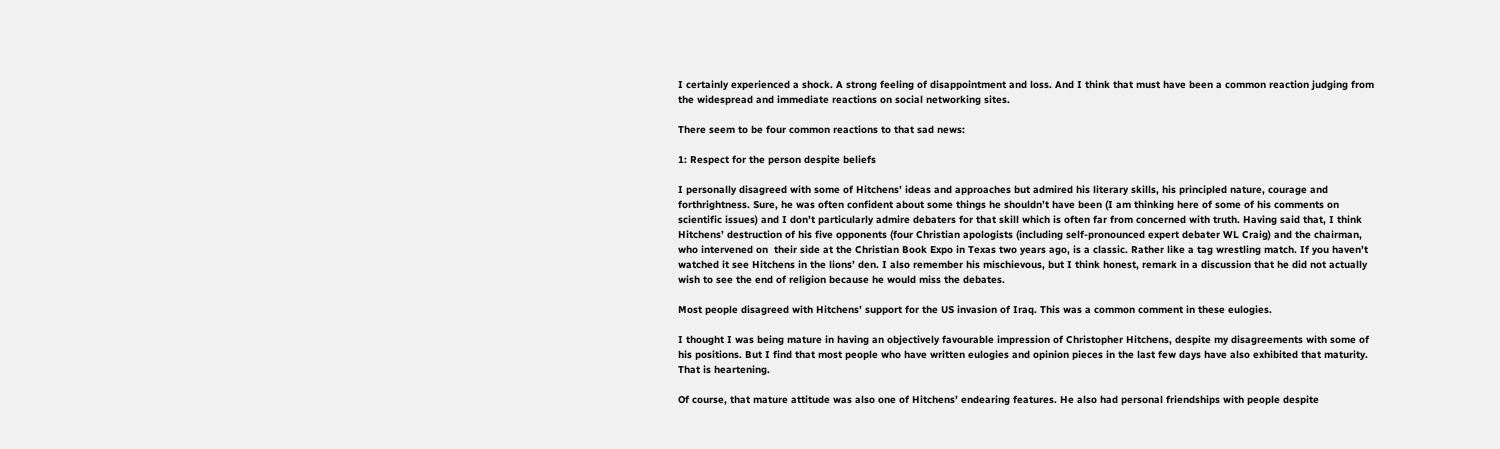I certainly experienced a shock. A strong feeling of disappointment and loss. And I think that must have been a common reaction judging from the widespread and immediate reactions on social networking sites.

There seem to be four common reactions to that sad news:

1: Respect for the person despite beliefs

I personally disagreed with some of Hitchens’ ideas and approaches but admired his literary skills, his principled nature, courage and forthrightness. Sure, he was often confident about some things he shouldn’t have been (I am thinking here of some of his comments on scientific issues) and I don’t particularly admire debaters for that skill which is often far from concerned with truth. Having said that, I think Hitchens’ destruction of his five opponents (four Christian apologists (including self-pronounced expert debater WL Craig) and the chairman, who intervened on  their side at the Christian Book Expo in Texas two years ago, is a classic. Rather like a tag wrestling match. If you haven’t watched it see Hitchens in the lions’ den. I also remember his mischievous, but I think honest, remark in a discussion that he did not actually wish to see the end of religion because he would miss the debates.

Most people disagreed with Hitchens’ support for the US invasion of Iraq. This was a common comment in these eulogies.

I thought I was being mature in having an objectively favourable impression of Christopher Hitchens, despite my disagreements with some of his positions. But I find that most people who have written eulogies and opinion pieces in the last few days have also exhibited that maturity. That is heartening.

Of course, that mature attitude was also one of Hitchens’ endearing features. He also had personal friendships with people despite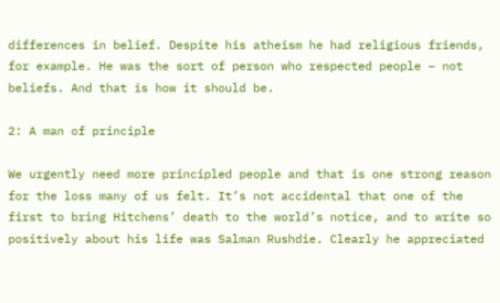differences in belief. Despite his atheism he had religious friends, for example. He was the sort of person who respected people – not beliefs. And that is how it should be.

2: A man of principle

We urgently need more principled people and that is one strong reason for the loss many of us felt. It’s not accidental that one of the first to bring Hitchens’ death to the world’s notice, and to write so positively about his life was Salman Rushdie. Clearly he appreciated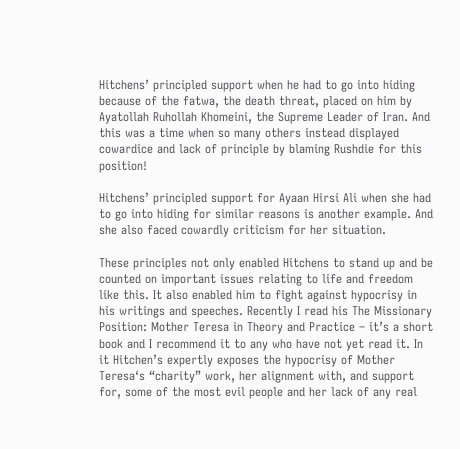Hitchens’ principled support when he had to go into hiding because of the fatwa, the death threat, placed on him by Ayatollah Ruhollah Khomeini, the Supreme Leader of Iran. And this was a time when so many others instead displayed cowardice and lack of principle by blaming Rushdie for this position!

Hitchens’ principled support for Ayaan Hirsi Ali when she had to go into hiding for similar reasons is another example. And she also faced cowardly criticism for her situation.

These principles not only enabled Hitchens to stand up and be counted on important issues relating to life and freedom like this. It also enabled him to fight against hypocrisy in his writings and speeches. Recently I read his The Missionary Position: Mother Teresa in Theory and Practice – it’s a short book and I recommend it to any who have not yet read it. In it Hitchen’s expertly exposes the hypocrisy of Mother Teresa‘s “charity” work, her alignment with, and support for, some of the most evil people and her lack of any real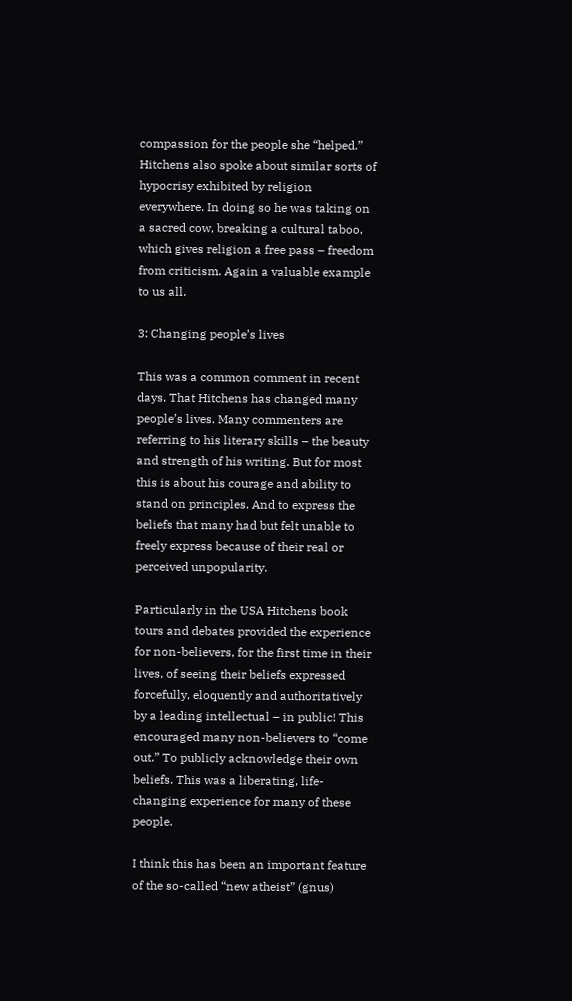compassion for the people she “helped.” Hitchens also spoke about similar sorts of hypocrisy exhibited by religion everywhere. In doing so he was taking on a sacred cow, breaking a cultural taboo, which gives religion a free pass – freedom from criticism. Again a valuable example to us all.

3: Changing people’s lives

This was a common comment in recent days. That Hitchens has changed many people’s lives. Many commenters are referring to his literary skills – the beauty and strength of his writing. But for most this is about his courage and ability to stand on principles. And to express the beliefs that many had but felt unable to freely express because of their real or perceived unpopularity.

Particularly in the USA Hitchens book tours and debates provided the experience for non-believers, for the first time in their lives, of seeing their beliefs expressed forcefully, eloquently and authoritatively by a leading intellectual – in public! This encouraged many non-believers to “come out.” To publicly acknowledge their own beliefs. This was a liberating, life-changing experience for many of these people.

I think this has been an important feature of the so-called “new atheist” (gnus)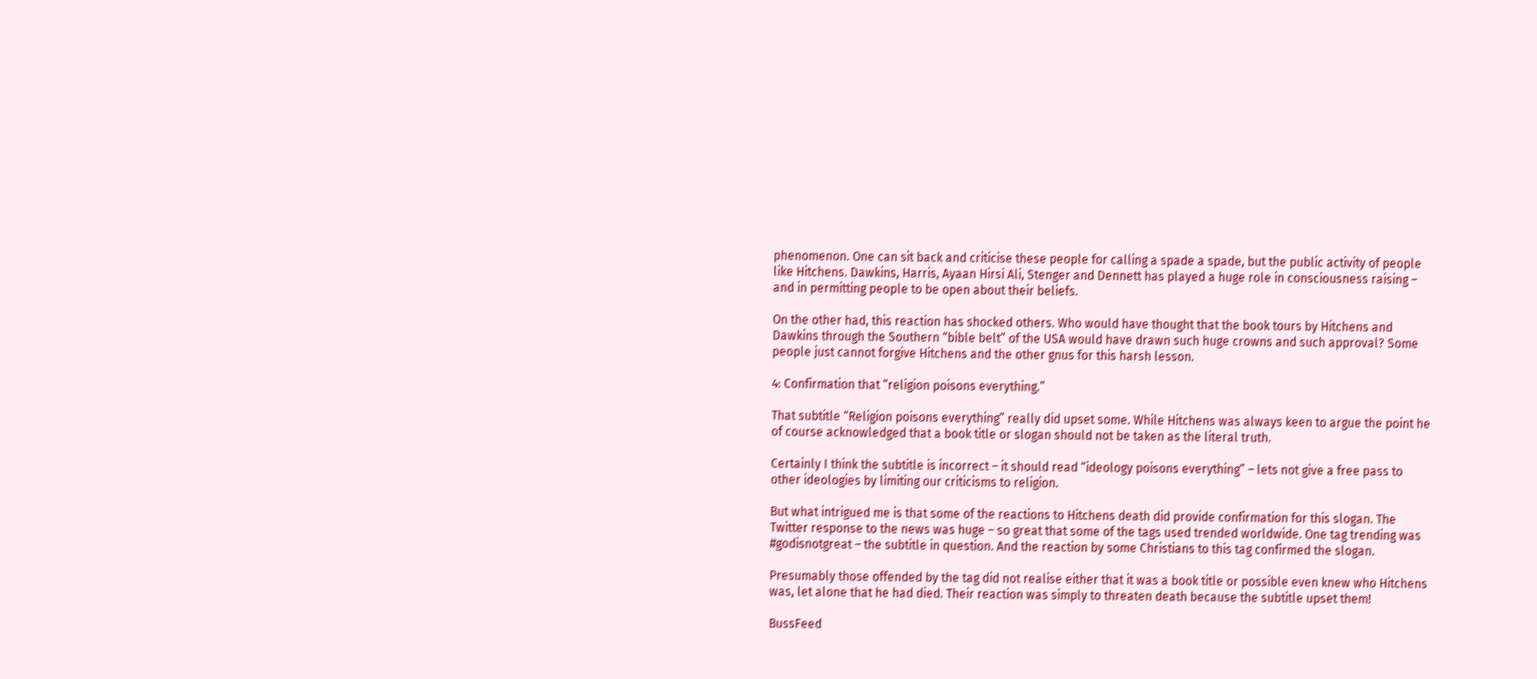phenomenon. One can sit back and criticise these people for calling a spade a spade, but the public activity of people like Hitchens. Dawkins, Harris, Ayaan Hirsi Ali, Stenger and Dennett has played a huge role in consciousness raising – and in permitting people to be open about their beliefs.

On the other had, this reaction has shocked others. Who would have thought that the book tours by Hitchens and Dawkins through the Southern “bible belt” of the USA would have drawn such huge crowns and such approval? Some people just cannot forgive Hitchens and the other gnus for this harsh lesson.

4: Confirmation that “religion poisons everything.”

That subtitle “Religion poisons everything” really did upset some. While Hitchens was always keen to argue the point he of course acknowledged that a book title or slogan should not be taken as the literal truth.

Certainly I think the subtitle is incorrect – it should read “ideology poisons everything” – lets not give a free pass to other ideologies by limiting our criticisms to religion.

But what intrigued me is that some of the reactions to Hitchens death did provide confirmation for this slogan. The Twitter response to the news was huge – so great that some of the tags used trended worldwide. One tag trending was #godisnotgreat – the subtitle in question. And the reaction by some Christians to this tag confirmed the slogan.

Presumably those offended by the tag did not realise either that it was a book title or possible even knew who Hitchens was, let alone that he had died. Their reaction was simply to threaten death because the subtitle upset them!

BussFeed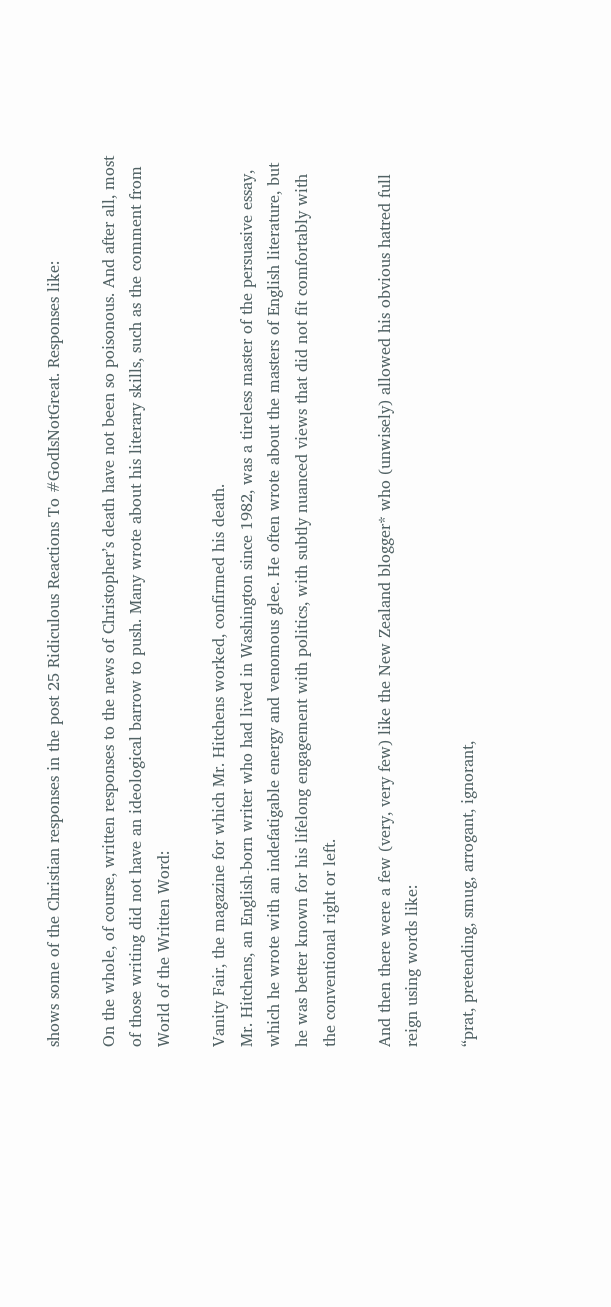shows some of the Christian responses in the post 25 Ridiculous Reactions To #GodIsNotGreat. Responses like:

On the whole, of course, written responses to the news of Christopher’s death have not been so poisonous. And after all, most of those writing did not have an ideological barrow to push. Many wrote about his literary skills, such as the comment from World of the Written Word:

Vanity Fair, the magazine for which Mr. Hitchens worked, confirmed his death.
Mr. Hitchens, an English-born writer who had lived in Washington since 1982, was a tireless master of the persuasive essay, which he wrote with an indefatigable energy and venomous glee. He often wrote about the masters of English literature, but he was better known for his lifelong engagement with politics, with subtly nuanced views that did not fit comfortably with the conventional right or left.

And then there were a few (very, very few) like the New Zealand blogger* who (unwisely) allowed his obvious hatred full reign using words like:

“prat, pretending, smug, arrogant, ignorant,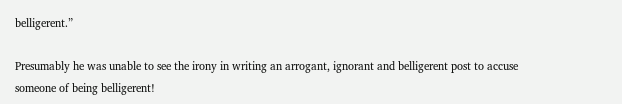belligerent.”

Presumably he was unable to see the irony in writing an arrogant, ignorant and belligerent post to accuse someone of being belligerent!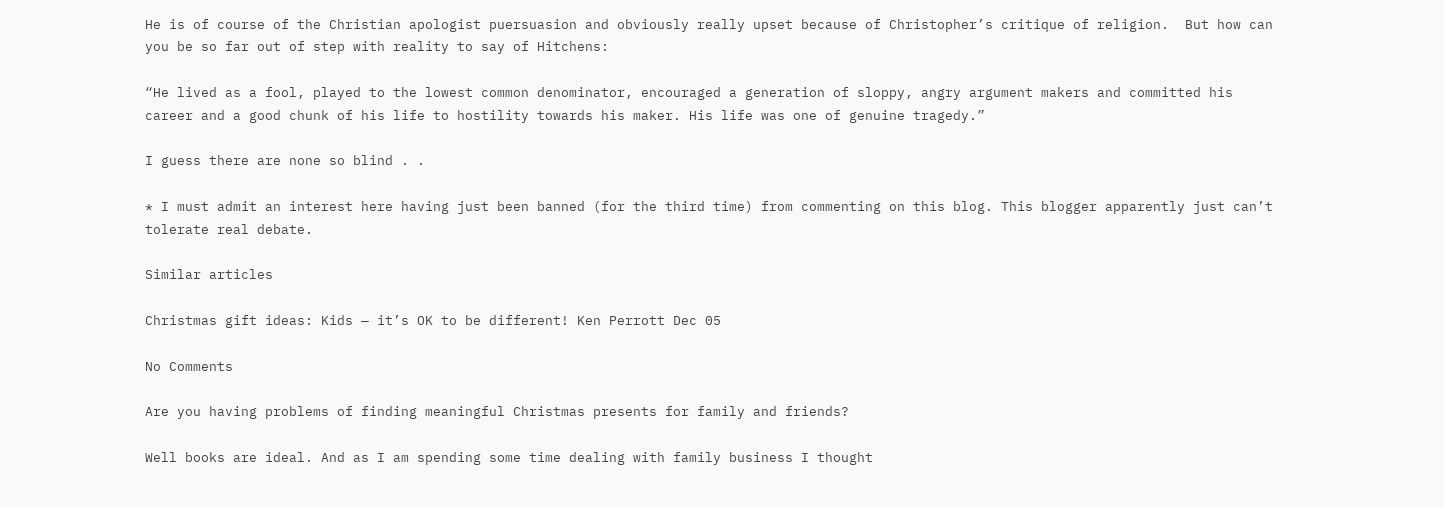He is of course of the Christian apologist puersuasion and obviously really upset because of Christopher’s critique of religion.  But how can you be so far out of step with reality to say of Hitchens:

“He lived as a fool, played to the lowest common denominator, encouraged a generation of sloppy, angry argument makers and committed his career and a good chunk of his life to hostility towards his maker. His life was one of genuine tragedy.”

I guess there are none so blind . .

* I must admit an interest here having just been banned (for the third time) from commenting on this blog. This blogger apparently just can’t tolerate real debate.

Similar articles

Christmas gift ideas: Kids — it’s OK to be different! Ken Perrott Dec 05

No Comments

Are you having problems of finding meaningful Christmas presents for family and friends?

Well books are ideal. And as I am spending some time dealing with family business I thought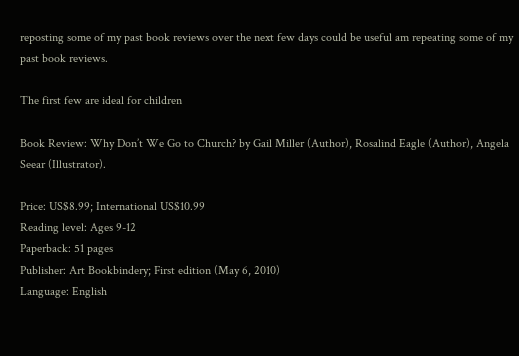reposting some of my past book reviews over the next few days could be useful am repeating some of my past book reviews.

The first few are ideal for children

Book Review: Why Don’t We Go to Church? by Gail Miller (Author), Rosalind Eagle (Author), Angela Seear (Illustrator).

Price: US$8.99; International US$10.99
Reading level: Ages 9-12
Paperback: 51 pages
Publisher: Art Bookbindery; First edition (May 6, 2010)
Language: English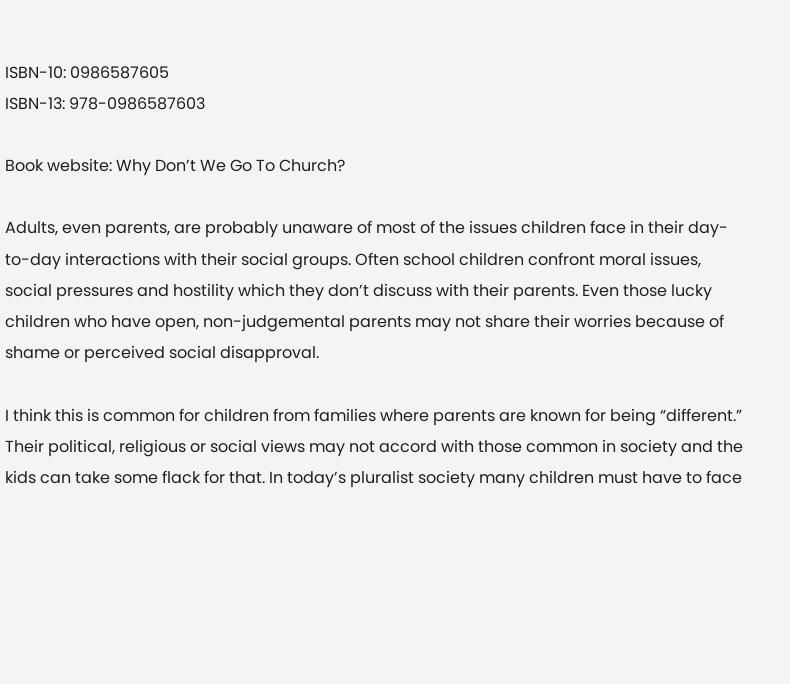ISBN-10: 0986587605
ISBN-13: 978-0986587603

Book website: Why Don’t We Go To Church?

Adults, even parents, are probably unaware of most of the issues children face in their day-to-day interactions with their social groups. Often school children confront moral issues, social pressures and hostility which they don’t discuss with their parents. Even those lucky children who have open, non-judgemental parents may not share their worries because of shame or perceived social disapproval.

I think this is common for children from families where parents are known for being “different.” Their political, religious or social views may not accord with those common in society and the kids can take some flack for that. In today’s pluralist society many children must have to face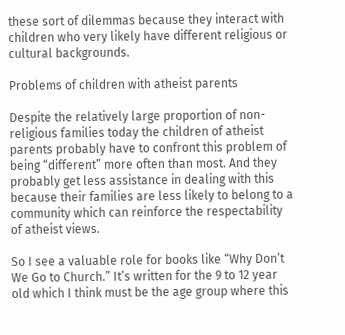these sort of dilemmas because they interact with children who very likely have different religious or cultural backgrounds.

Problems of children with atheist parents

Despite the relatively large proportion of non-religious families today the children of atheist parents probably have to confront this problem of being “different” more often than most. And they probably get less assistance in dealing with this because their families are less likely to belong to a community which can reinforce the respectability of atheist views.

So I see a valuable role for books like “Why Don’t We Go to Church.” It’s written for the 9 to 12 year old which I think must be the age group where this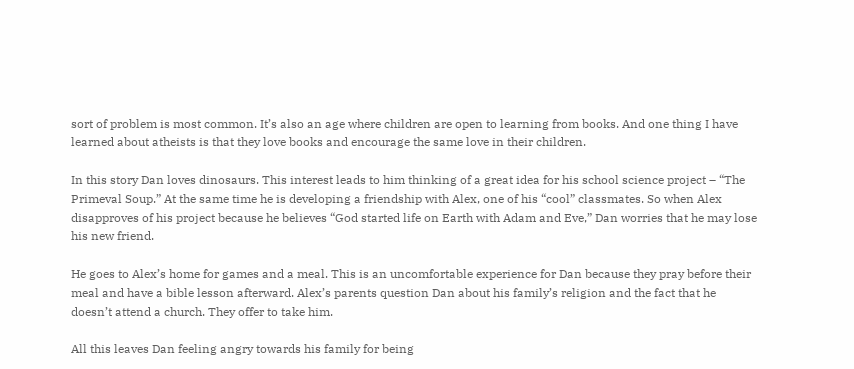sort of problem is most common. It’s also an age where children are open to learning from books. And one thing I have learned about atheists is that they love books and encourage the same love in their children.

In this story Dan loves dinosaurs. This interest leads to him thinking of a great idea for his school science project – “The Primeval Soup.” At the same time he is developing a friendship with Alex, one of his “cool” classmates. So when Alex disapproves of his project because he believes “God started life on Earth with Adam and Eve,” Dan worries that he may lose his new friend.

He goes to Alex’s home for games and a meal. This is an uncomfortable experience for Dan because they pray before their meal and have a bible lesson afterward. Alex’s parents question Dan about his family’s religion and the fact that he doesn’t attend a church. They offer to take him.

All this leaves Dan feeling angry towards his family for being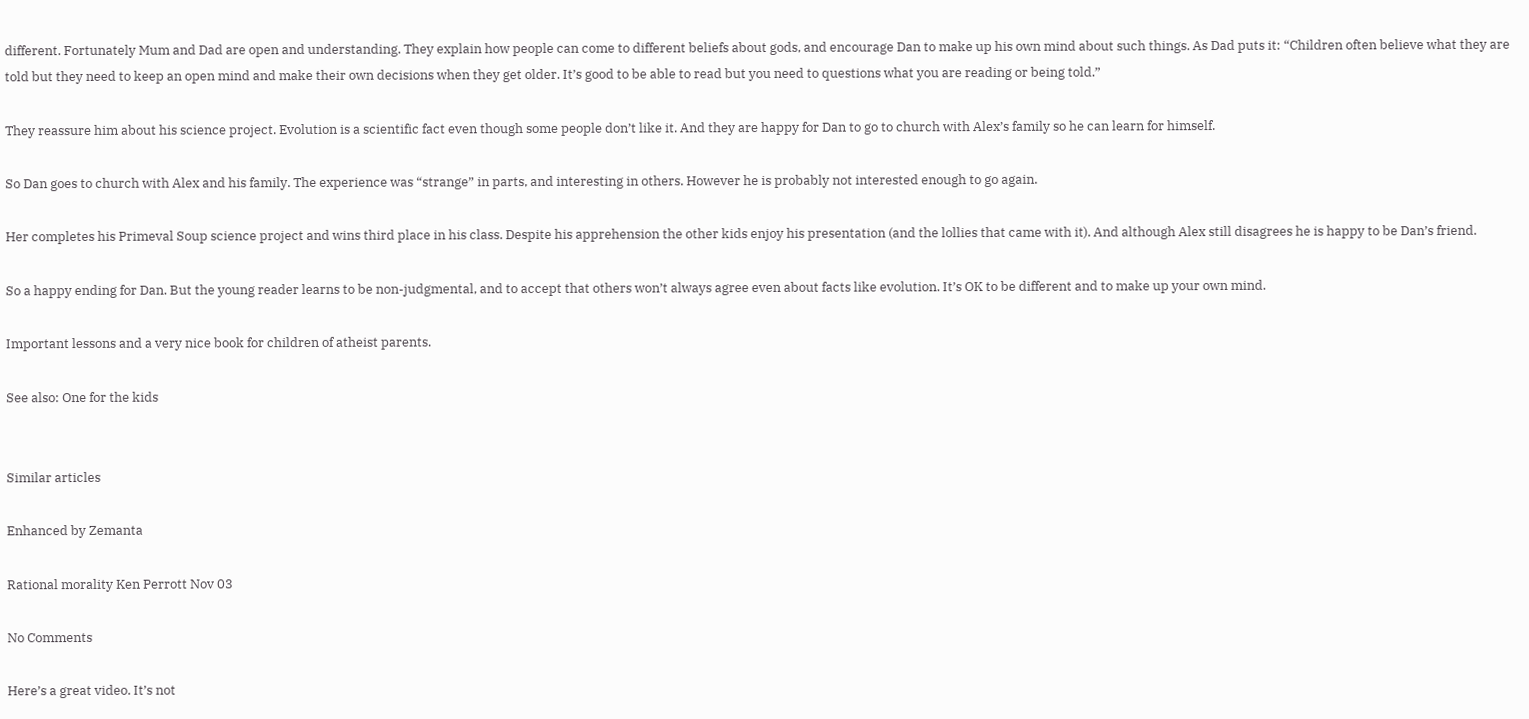different. Fortunately Mum and Dad are open and understanding. They explain how people can come to different beliefs about gods, and encourage Dan to make up his own mind about such things. As Dad puts it: “Children often believe what they are told but they need to keep an open mind and make their own decisions when they get older. It’s good to be able to read but you need to questions what you are reading or being told.”

They reassure him about his science project. Evolution is a scientific fact even though some people don’t like it. And they are happy for Dan to go to church with Alex’s family so he can learn for himself.

So Dan goes to church with Alex and his family. The experience was “strange” in parts, and interesting in others. However he is probably not interested enough to go again.

Her completes his Primeval Soup science project and wins third place in his class. Despite his apprehension the other kids enjoy his presentation (and the lollies that came with it). And although Alex still disagrees he is happy to be Dan’s friend.

So a happy ending for Dan. But the young reader learns to be non-judgmental, and to accept that others won’t always agree even about facts like evolution. It’s OK to be different and to make up your own mind.

Important lessons and a very nice book for children of atheist parents.

See also: One for the kids


Similar articles

Enhanced by Zemanta

Rational morality Ken Perrott Nov 03

No Comments

Here’s a great video. It’s not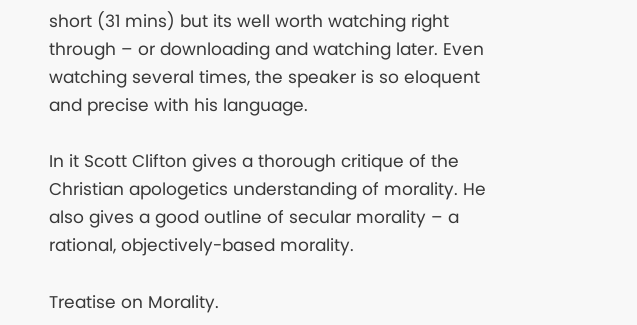short (31 mins) but its well worth watching right through – or downloading and watching later. Even watching several times, the speaker is so eloquent and precise with his language.

In it Scott Clifton gives a thorough critique of the Christian apologetics understanding of morality. He also gives a good outline of secular morality – a rational, objectively-based morality.

Treatise on Morality.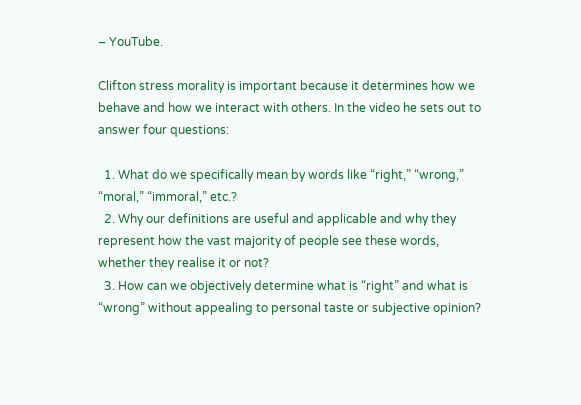– YouTube.

Clifton stress morality is important because it determines how we behave and how we interact with others. In the video he sets out to answer four questions:

  1. What do we specifically mean by words like “right,” “wrong,” “moral,” “immoral,” etc.?
  2. Why our definitions are useful and applicable and why they represent how the vast majority of people see these words, whether they realise it or not?
  3. How can we objectively determine what is “right” and what is “wrong” without appealing to personal taste or subjective opinion?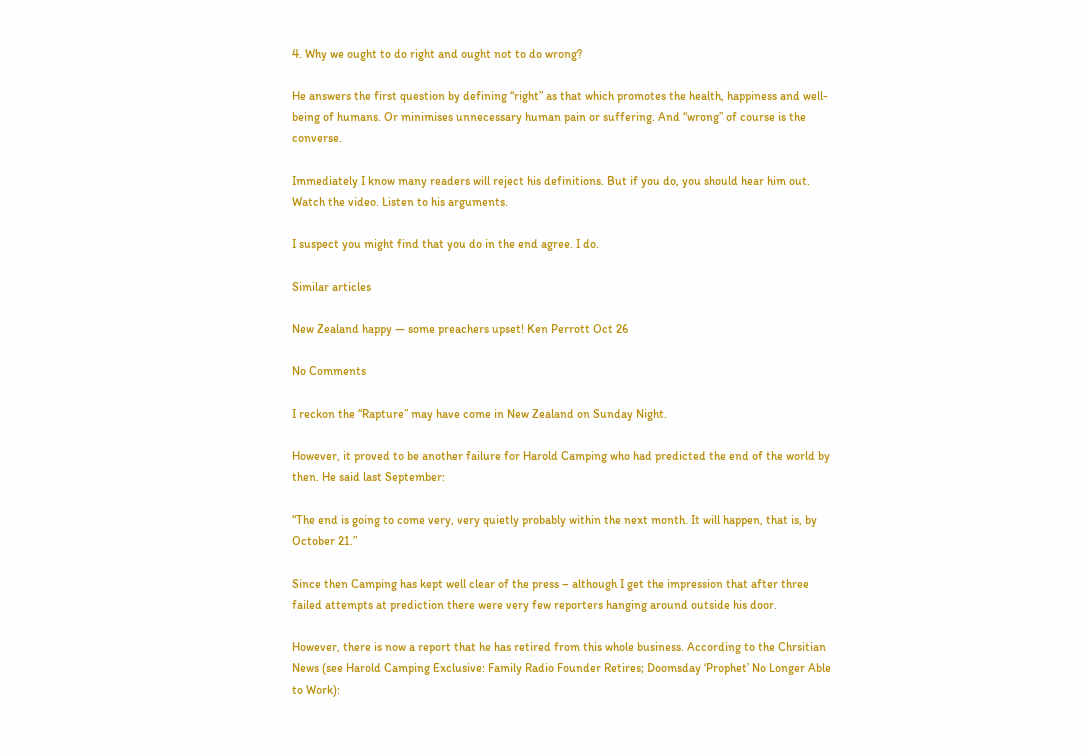4. Why we ought to do right and ought not to do wrong?

He answers the first question by defining “right” as that which promotes the health, happiness and well-being of humans. Or minimises unnecessary human pain or suffering. And “wrong” of course is the converse.

Immediately I know many readers will reject his definitions. But if you do, you should hear him out. Watch the video. Listen to his arguments.

I suspect you might find that you do in the end agree. I do.

Similar articles

New Zealand happy — some preachers upset! Ken Perrott Oct 26

No Comments

I reckon the “Rapture” may have come in New Zealand on Sunday Night.

However, it proved to be another failure for Harold Camping who had predicted the end of the world by then. He said last September:

“The end is going to come very, very quietly probably within the next month. It will happen, that is, by October 21.”

Since then Camping has kept well clear of the press – although I get the impression that after three failed attempts at prediction there were very few reporters hanging around outside his door.

However, there is now a report that he has retired from this whole business. According to the Chrsitian News (see Harold Camping Exclusive: Family Radio Founder Retires; Doomsday ‘Prophet’ No Longer Able to Work):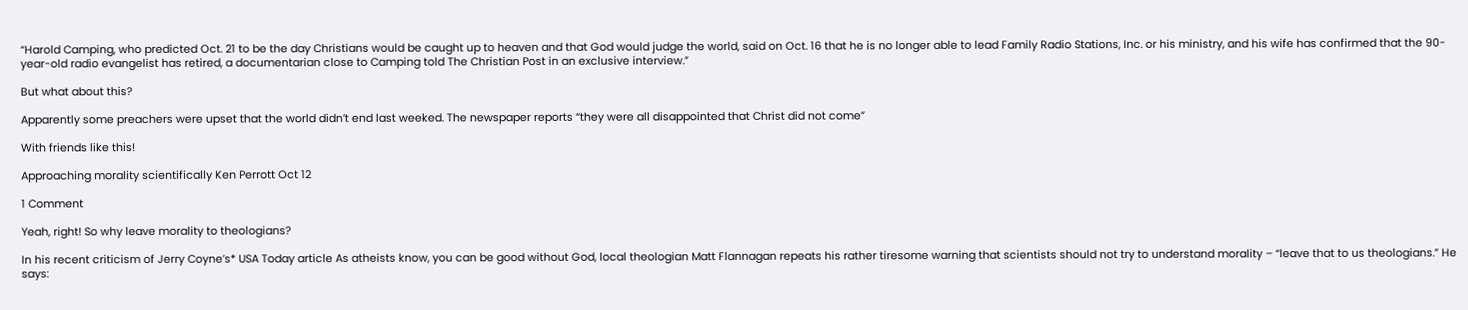“Harold Camping, who predicted Oct. 21 to be the day Christians would be caught up to heaven and that God would judge the world, said on Oct. 16 that he is no longer able to lead Family Radio Stations, Inc. or his ministry, and his wife has confirmed that the 90-year-old radio evangelist has retired, a documentarian close to Camping told The Christian Post in an exclusive interview.”

But what about this?

Apparently some preachers were upset that the world didn’t end last weeked. The newspaper reports “they were all disappointed that Christ did not come”

With friends like this!

Approaching morality scientifically Ken Perrott Oct 12

1 Comment

Yeah, right! So why leave morality to theologians?

In his recent criticism of Jerry Coyne’s* USA Today article As atheists know, you can be good without God, local theologian Matt Flannagan repeats his rather tiresome warning that scientists should not try to understand morality – “leave that to us theologians.” He says: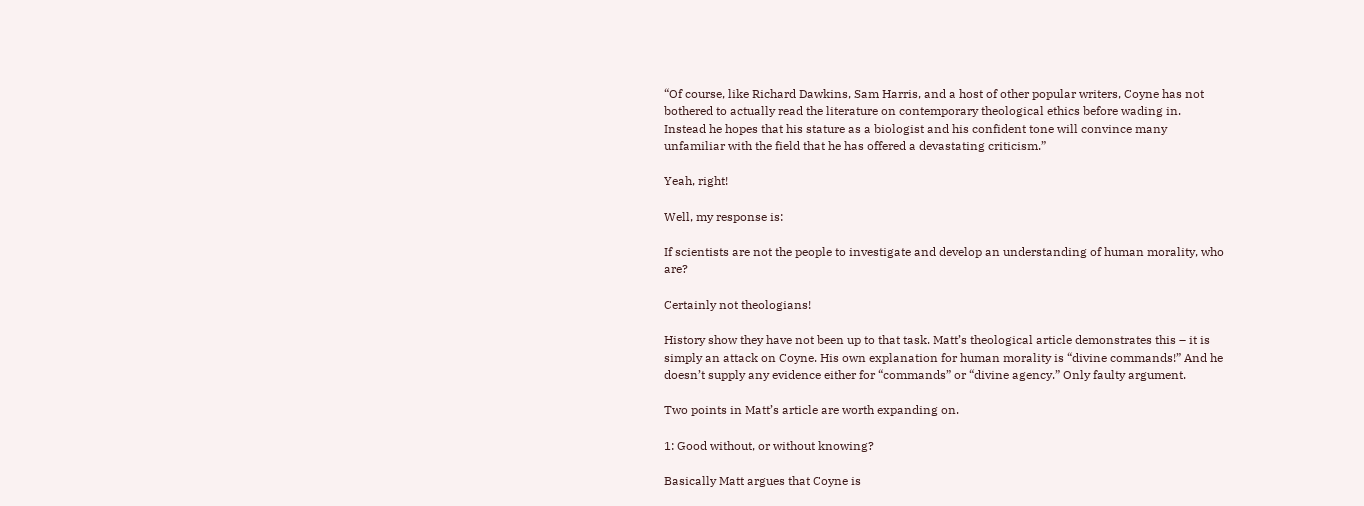“Of course, like Richard Dawkins, Sam Harris, and a host of other popular writers, Coyne has not bothered to actually read the literature on contemporary theological ethics before wading in. Instead he hopes that his stature as a biologist and his confident tone will convince many unfamiliar with the field that he has offered a devastating criticism.”

Yeah, right!

Well, my response is:

If scientists are not the people to investigate and develop an understanding of human morality, who are?

Certainly not theologians!

History show they have not been up to that task. Matt’s theological article demonstrates this – it is simply an attack on Coyne. His own explanation for human morality is “divine commands!” And he doesn’t supply any evidence either for “commands” or “divine agency.” Only faulty argument.

Two points in Matt’s article are worth expanding on.

1: Good without, or without knowing?

Basically Matt argues that Coyne is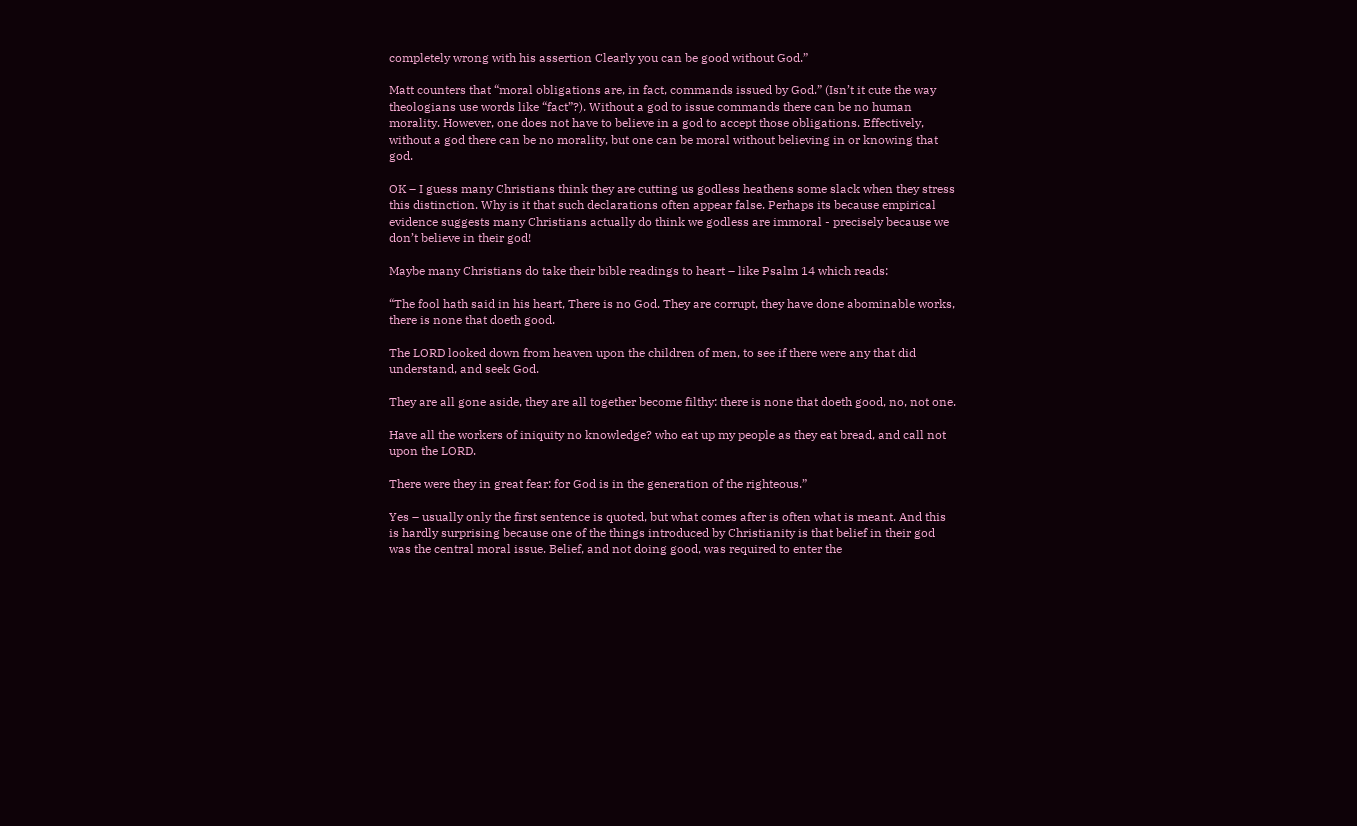completely wrong with his assertion Clearly you can be good without God.”

Matt counters that “moral obligations are, in fact, commands issued by God.” (Isn’t it cute the way theologians use words like “fact”?). Without a god to issue commands there can be no human morality. However, one does not have to believe in a god to accept those obligations. Effectively, without a god there can be no morality, but one can be moral without believing in or knowing that god.

OK – I guess many Christians think they are cutting us godless heathens some slack when they stress this distinction. Why is it that such declarations often appear false. Perhaps its because empirical evidence suggests many Christians actually do think we godless are immoral - precisely because we don’t believe in their god!

Maybe many Christians do take their bible readings to heart – like Psalm 14 which reads:

“The fool hath said in his heart, There is no God. They are corrupt, they have done abominable works, there is none that doeth good.

The LORD looked down from heaven upon the children of men, to see if there were any that did understand, and seek God.

They are all gone aside, they are all together become filthy: there is none that doeth good, no, not one.

Have all the workers of iniquity no knowledge? who eat up my people as they eat bread, and call not upon the LORD.

There were they in great fear: for God is in the generation of the righteous.”

Yes – usually only the first sentence is quoted, but what comes after is often what is meant. And this is hardly surprising because one of the things introduced by Christianity is that belief in their god was the central moral issue. Belief, and not doing good, was required to enter the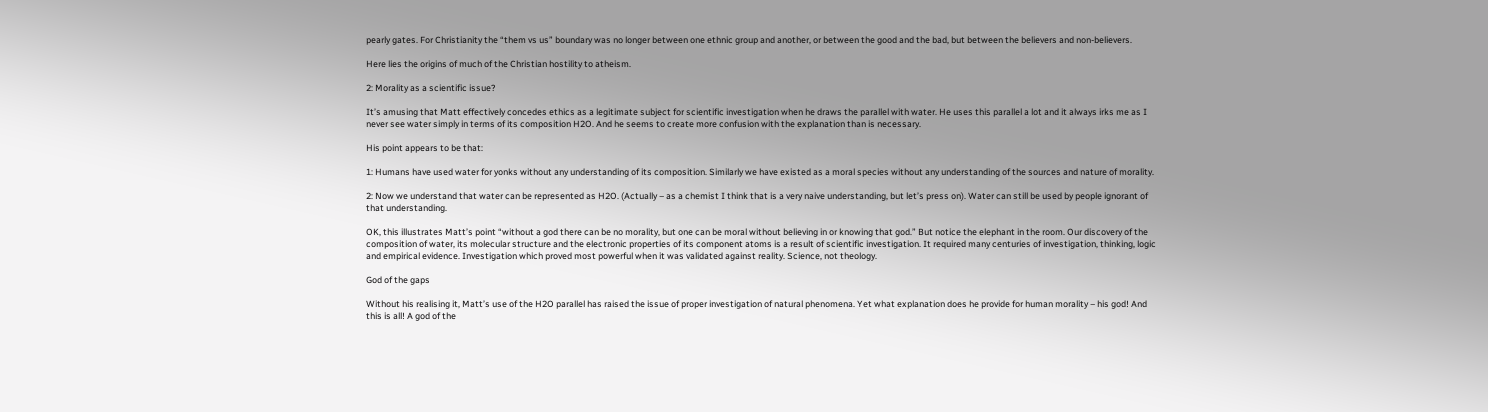pearly gates. For Christianity the “them vs us” boundary was no longer between one ethnic group and another, or between the good and the bad, but between the believers and non-believers.

Here lies the origins of much of the Christian hostility to atheism.

2: Morality as a scientific issue?

It’s amusing that Matt effectively concedes ethics as a legitimate subject for scientific investigation when he draws the parallel with water. He uses this parallel a lot and it always irks me as I never see water simply in terms of its composition H2O. And he seems to create more confusion with the explanation than is necessary.

His point appears to be that:

1: Humans have used water for yonks without any understanding of its composition. Similarly we have existed as a moral species without any understanding of the sources and nature of morality.

2: Now we understand that water can be represented as H2O. (Actually – as a chemist I think that is a very naive understanding, but let’s press on). Water can still be used by people ignorant of that understanding.

OK, this illustrates Matt’s point “without a god there can be no morality, but one can be moral without believing in or knowing that god.” But notice the elephant in the room. Our discovery of the composition of water, its molecular structure and the electronic properties of its component atoms is a result of scientific investigation. It required many centuries of investigation, thinking, logic and empirical evidence. Investigation which proved most powerful when it was validated against reality. Science, not theology.

God of the gaps

Without his realising it, Matt’s use of the H2O parallel has raised the issue of proper investigation of natural phenomena. Yet what explanation does he provide for human morality – his god! And this is all! A god of the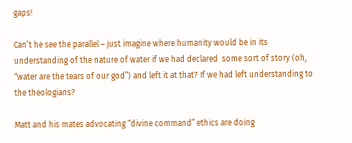gaps!

Can’t he see the parallel – just imagine where humanity would be in its understanding of the nature of water if we had declared  some sort of story (oh, “water are the tears of our god”) and left it at that? If we had left understanding to the theologians?

Matt and his mates advocating “divine command” ethics are doing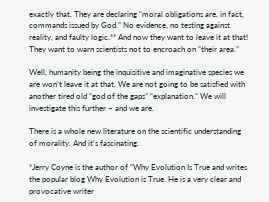exactly that. They are declaring “moral obligations are, in fact, commands issued by God.” No evidence, no testing against reality, and faulty logic.** And now they want to leave it at that! They want to warn scientists not to encroach on “their area.”

Well, humanity being the inquisitive and imaginative species we are won’t leave it at that. We are not going to be satisfied with another tired old “god of the gaps” “explanation.” We will investigate this further – and we are.

There is a whole new literature on the scientific understanding of morality. And it’s fascinating.

*Jerry Coyne is the author of “Why Evolution Is True and writes the popular blog Why Evolution is True. He is a very clear and provocative writer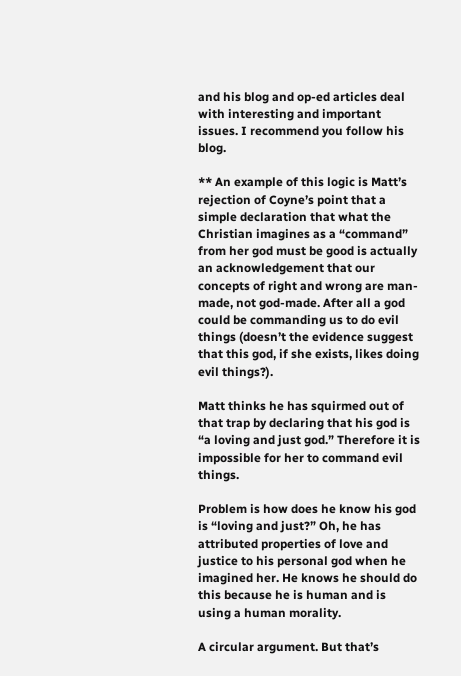and his blog and op-ed articles deal with interesting and important issues. I recommend you follow his blog.

** An example of this logic is Matt’s rejection of Coyne’s point that a simple declaration that what the Christian imagines as a “command” from her god must be good is actually an acknowledgement that our concepts of right and wrong are man-made, not god-made. After all a god could be commanding us to do evil things (doesn’t the evidence suggest that this god, if she exists, likes doing evil things?).

Matt thinks he has squirmed out of that trap by declaring that his god is “a loving and just god.” Therefore it is impossible for her to command evil things.

Problem is how does he know his god is “loving and just?” Oh, he has attributed properties of love and justice to his personal god when he imagined her. He knows he should do this because he is human and is using a human morality.

A circular argument. But that’s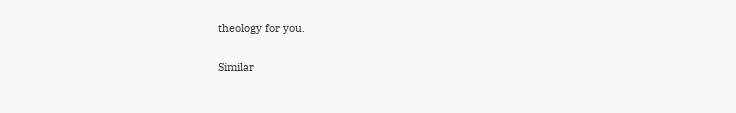theology for you.

Similar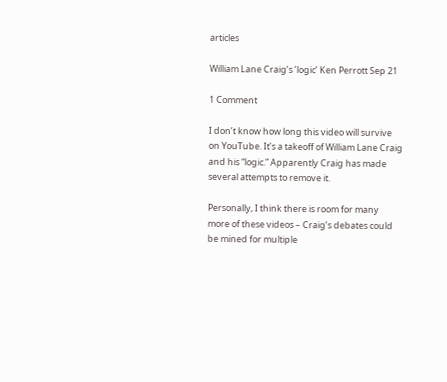articles

William Lane Craig’s ’logic’ Ken Perrott Sep 21

1 Comment

I don’t know how long this video will survive on YouTube. It’s a takeoff of William Lane Craig and his “logic.” Apparently Craig has made several attempts to remove it.

Personally, I think there is room for many more of these videos – Craig’s debates could be mined for multiple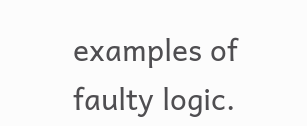examples of faulty logic.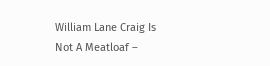William Lane Craig Is Not A Meatloaf –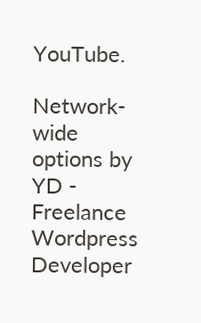YouTube.

Network-wide options by YD - Freelance Wordpress Developer